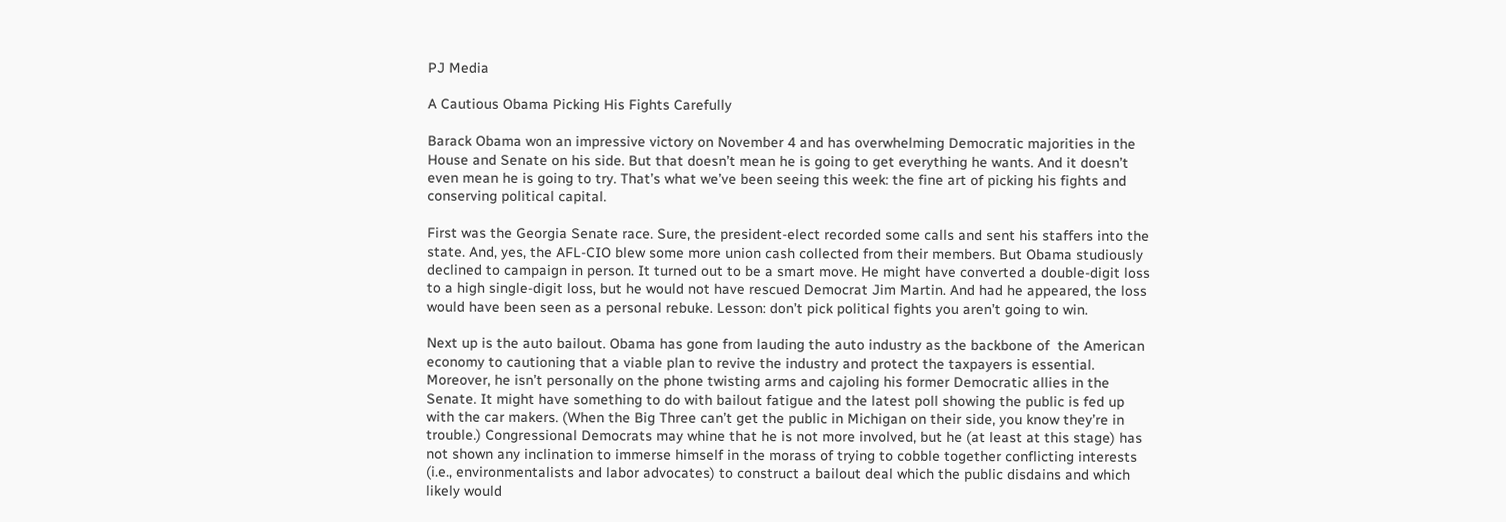PJ Media

A Cautious Obama Picking His Fights Carefully

Barack Obama won an impressive victory on November 4 and has overwhelming Democratic majorities in the House and Senate on his side. But that doesn’t mean he is going to get everything he wants. And it doesn’t even mean he is going to try. That’s what we’ve been seeing this week: the fine art of picking his fights and conserving political capital.

First was the Georgia Senate race. Sure, the president-elect recorded some calls and sent his staffers into the state. And, yes, the AFL-CIO blew some more union cash collected from their members. But Obama studiously declined to campaign in person. It turned out to be a smart move. He might have converted a double-digit loss to a high single-digit loss, but he would not have rescued Democrat Jim Martin. And had he appeared, the loss would have been seen as a personal rebuke. Lesson: don’t pick political fights you aren’t going to win.

Next up is the auto bailout. Obama has gone from lauding the auto industry as the backbone of  the American economy to cautioning that a viable plan to revive the industry and protect the taxpayers is essential. Moreover, he isn’t personally on the phone twisting arms and cajoling his former Democratic allies in the Senate. It might have something to do with bailout fatigue and the latest poll showing the public is fed up with the car makers. (When the Big Three can’t get the public in Michigan on their side, you know they’re in trouble.) Congressional Democrats may whine that he is not more involved, but he (at least at this stage) has not shown any inclination to immerse himself in the morass of trying to cobble together conflicting interests (i.e., environmentalists and labor advocates) to construct a bailout deal which the public disdains and which likely would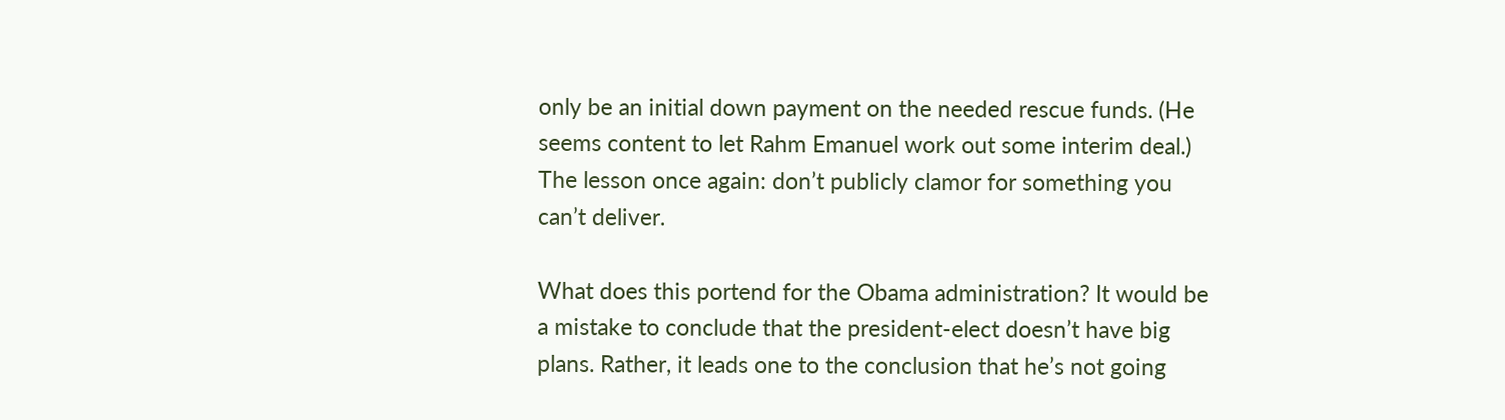only be an initial down payment on the needed rescue funds. (He seems content to let Rahm Emanuel work out some interim deal.) The lesson once again: don’t publicly clamor for something you can’t deliver.

What does this portend for the Obama administration? It would be a mistake to conclude that the president-elect doesn’t have big plans. Rather, it leads one to the conclusion that he’s not going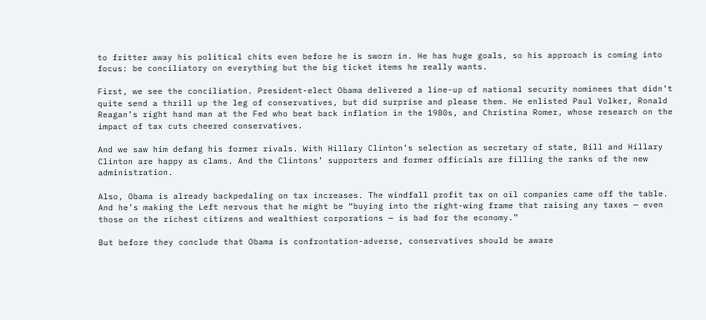to fritter away his political chits even before he is sworn in. He has huge goals, so his approach is coming into focus: be conciliatory on everything but the big ticket items he really wants.

First, we see the conciliation. President-elect Obama delivered a line-up of national security nominees that didn’t quite send a thrill up the leg of conservatives, but did surprise and please them. He enlisted Paul Volker, Ronald Reagan’s right hand man at the Fed who beat back inflation in the 1980s, and Christina Romer, whose research on the impact of tax cuts cheered conservatives.

And we saw him defang his former rivals. With Hillary Clinton’s selection as secretary of state, Bill and Hillary Clinton are happy as clams. And the Clintons’ supporters and former officials are filling the ranks of the new administration.

Also, Obama is already backpedaling on tax increases. The windfall profit tax on oil companies came off the table. And he’s making the Left nervous that he might be “buying into the right-wing frame that raising any taxes — even those on the richest citizens and wealthiest corporations — is bad for the economy.”

But before they conclude that Obama is confrontation-adverse, conservatives should be aware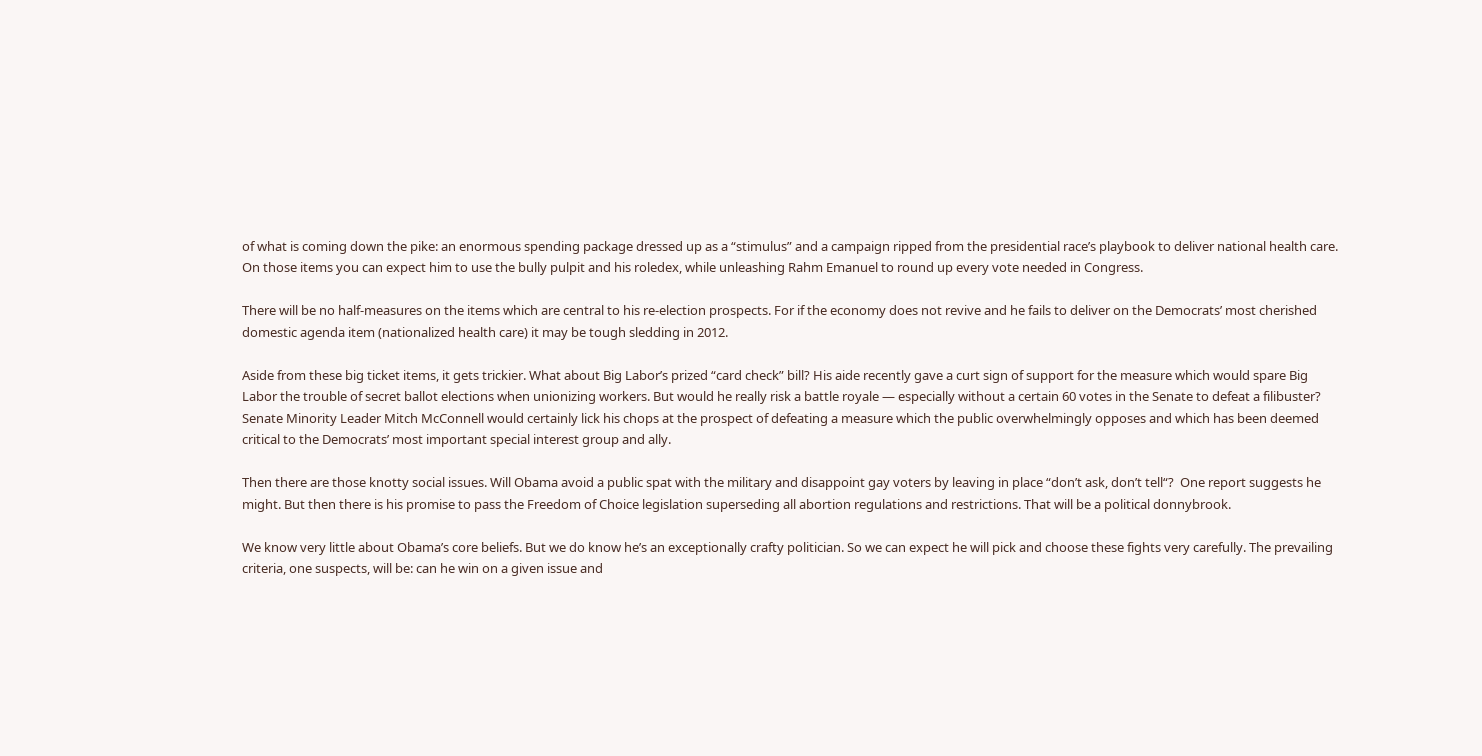of what is coming down the pike: an enormous spending package dressed up as a “stimulus” and a campaign ripped from the presidential race’s playbook to deliver national health care. On those items you can expect him to use the bully pulpit and his roledex, while unleashing Rahm Emanuel to round up every vote needed in Congress.

There will be no half-measures on the items which are central to his re-election prospects. For if the economy does not revive and he fails to deliver on the Democrats’ most cherished domestic agenda item (nationalized health care) it may be tough sledding in 2012.

Aside from these big ticket items, it gets trickier. What about Big Labor’s prized “card check” bill? His aide recently gave a curt sign of support for the measure which would spare Big Labor the trouble of secret ballot elections when unionizing workers. But would he really risk a battle royale — especially without a certain 60 votes in the Senate to defeat a filibuster? Senate Minority Leader Mitch McConnell would certainly lick his chops at the prospect of defeating a measure which the public overwhelmingly opposes and which has been deemed critical to the Democrats’ most important special interest group and ally.

Then there are those knotty social issues. Will Obama avoid a public spat with the military and disappoint gay voters by leaving in place “don’t ask, don’t tell“?  One report suggests he might. But then there is his promise to pass the Freedom of Choice legislation superseding all abortion regulations and restrictions. That will be a political donnybrook.

We know very little about Obama’s core beliefs. But we do know he’s an exceptionally crafty politician. So we can expect he will pick and choose these fights very carefully. The prevailing criteria, one suspects, will be: can he win on a given issue and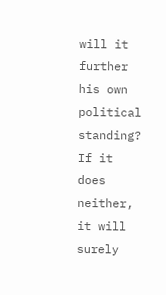will it further his own political standing? If it does neither, it will surely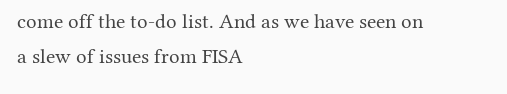come off the to-do list. And as we have seen on a slew of issues from FISA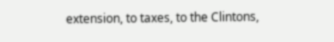extension, to taxes, to the Clintons,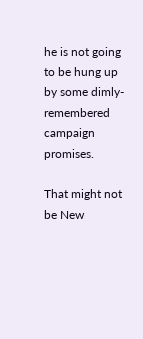he is not going to be hung up by some dimly-remembered campaign promises.

That might not be New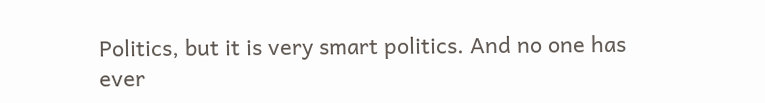Politics, but it is very smart politics. And no one has ever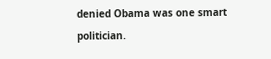denied Obama was one smart politician.